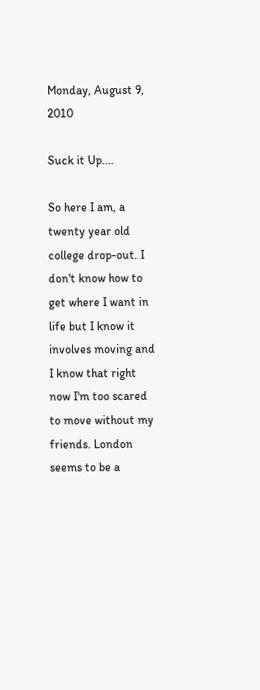Monday, August 9, 2010

Suck it Up....

So here I am, a twenty year old college drop-out. I don't know how to get where I want in life but I know it involves moving and I know that right now I'm too scared to move without my friends. London seems to be a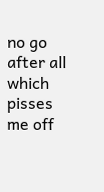no go after all which pisses me off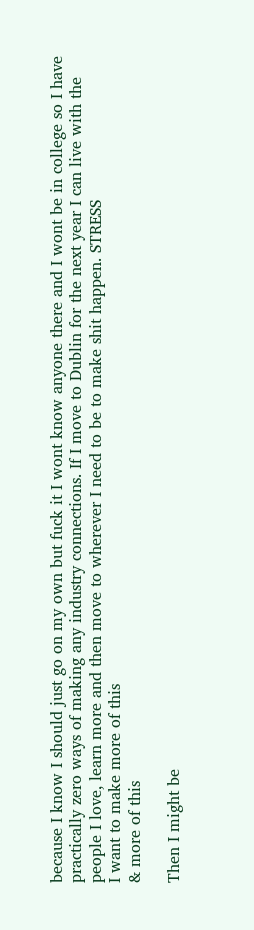because I know I should just go on my own but fuck it I wont know anyone there and I wont be in college so I have practically zero ways of making any industry connections. If I move to Dublin for the next year I can live with the people I love, learn more and then move to wherever I need to be to make shit happen. STRESS
I want to make more of this
& more of this

Then I might be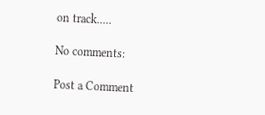on track.....

No comments:

Post a Comment